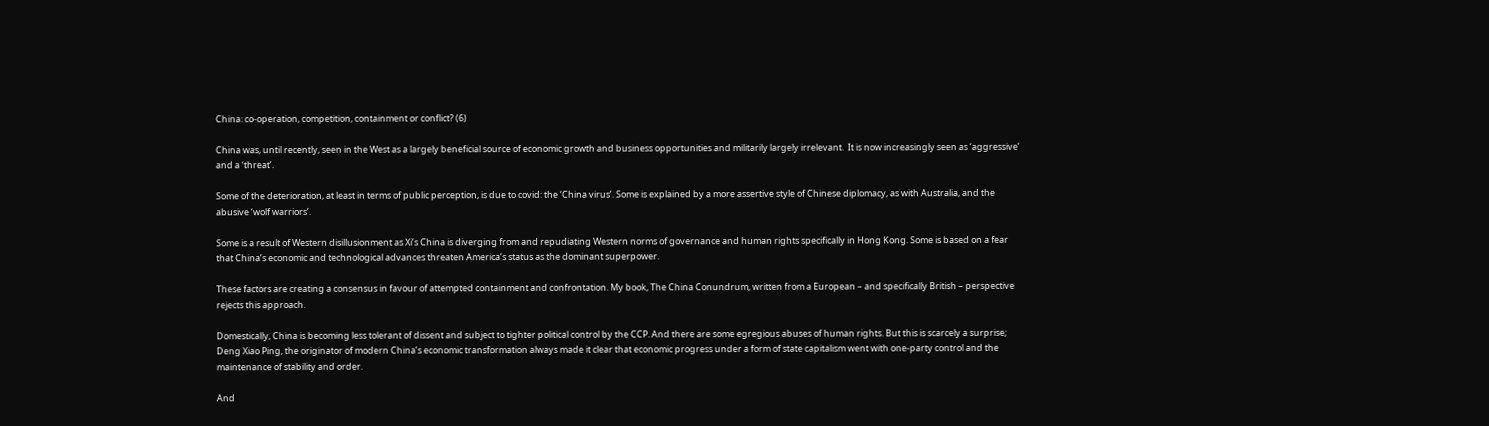China: co-operation, competition, containment or conflict? (6)

China was, until recently, seen in the West as a largely beneficial source of economic growth and business opportunities and militarily largely irrelevant.  It is now increasingly seen as ‘aggressive’ and a ‘threat’.

Some of the deterioration, at least in terms of public perception, is due to covid: the ‘China virus’. Some is explained by a more assertive style of Chinese diplomacy, as with Australia, and the abusive ‘wolf warriors’.

Some is a result of Western disillusionment as Xi’s China is diverging from and repudiating Western norms of governance and human rights specifically in Hong Kong. Some is based on a fear that China’s economic and technological advances threaten America’s status as the dominant superpower.

These factors are creating a consensus in favour of attempted containment and confrontation. My book, The China Conundrum, written from a European – and specifically British – perspective rejects this approach.

Domestically, China is becoming less tolerant of dissent and subject to tighter political control by the CCP. And there are some egregious abuses of human rights. But this is scarcely a surprise; Deng Xiao Ping, the originator of modern China’s economic transformation always made it clear that economic progress under a form of state capitalism went with one-party control and the maintenance of stability and order.

And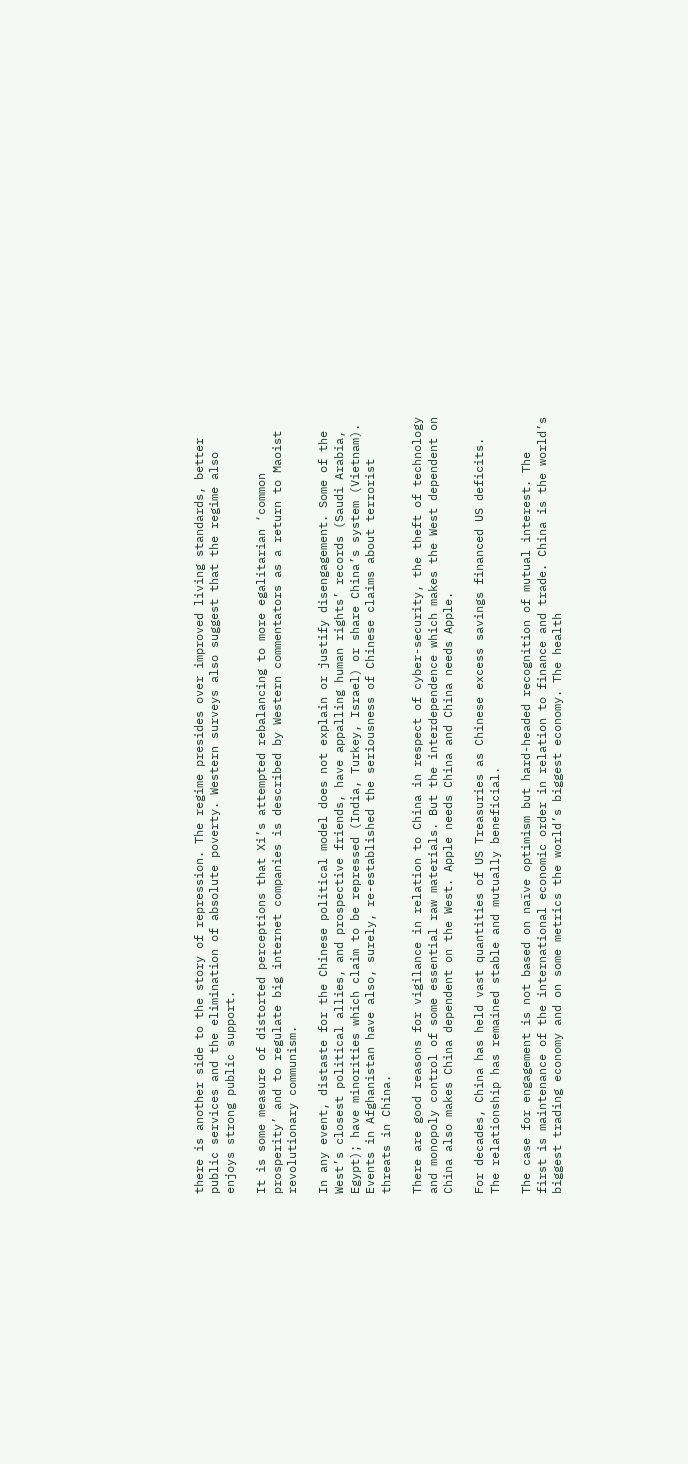there is another side to the story of repression. The regime presides over improved living standards, better public services and the elimination of absolute poverty. Western surveys also suggest that the regime also enjoys strong public support.

It is some measure of distorted perceptions that Xi’s attempted rebalancing to more egalitarian ‘common prosperity’ and to regulate big internet companies is described by Western commentators as a return to Maoist revolutionary communism.

In any event, distaste for the Chinese political model does not explain or justify disengagement. Some of the West’s closest political allies, and prospective friends, have appalling human rights’ records (Saudi Arabia, Egypt); have minorities which claim to be repressed (India, Turkey, Israel) or share China’s system (Vietnam). Events in Afghanistan have also, surely, re-established the seriousness of Chinese claims about terrorist threats in China.

There are good reasons for vigilance in relation to China in respect of cyber-security, the theft of technology and monopoly control of some essential raw materials. But the interdependence which makes the West dependent on China also makes China dependent on the West. Apple needs China and China needs Apple.

For decades, China has held vast quantities of US Treasuries as Chinese excess savings financed US deficits. The relationship has remained stable and mutually beneficial.

The case for engagement is not based on naïve optimism but hard-headed recognition of mutual interest. The first is maintenance of the international economic order in relation to finance and trade. China is the world’s biggest trading economy and on some metrics the world’s biggest economy. The health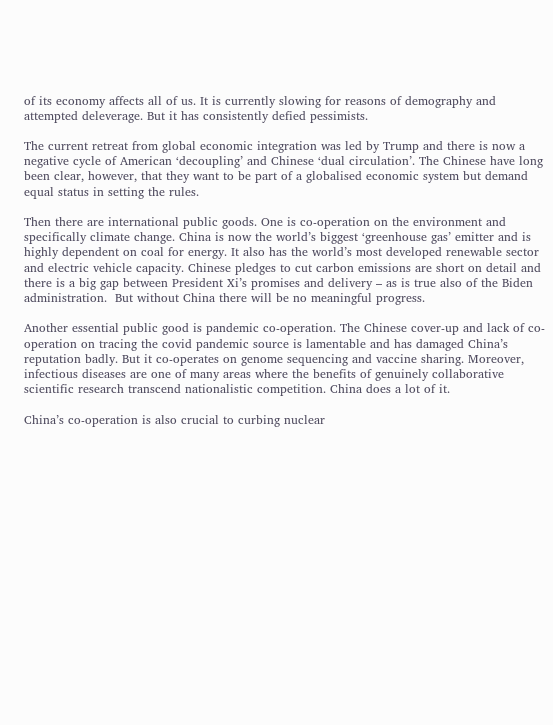of its economy affects all of us. It is currently slowing for reasons of demography and attempted deleverage. But it has consistently defied pessimists.

The current retreat from global economic integration was led by Trump and there is now a negative cycle of American ‘decoupling’ and Chinese ‘dual circulation’. The Chinese have long been clear, however, that they want to be part of a globalised economic system but demand equal status in setting the rules.

Then there are international public goods. One is co-operation on the environment and specifically climate change. China is now the world’s biggest ‘greenhouse gas’ emitter and is highly dependent on coal for energy. It also has the world’s most developed renewable sector and electric vehicle capacity. Chinese pledges to cut carbon emissions are short on detail and there is a big gap between President Xi’s promises and delivery – as is true also of the Biden administration.  But without China there will be no meaningful progress.

Another essential public good is pandemic co-operation. The Chinese cover-up and lack of co-operation on tracing the covid pandemic source is lamentable and has damaged China’s reputation badly. But it co-operates on genome sequencing and vaccine sharing. Moreover, infectious diseases are one of many areas where the benefits of genuinely collaborative scientific research transcend nationalistic competition. China does a lot of it.

China’s co-operation is also crucial to curbing nuclear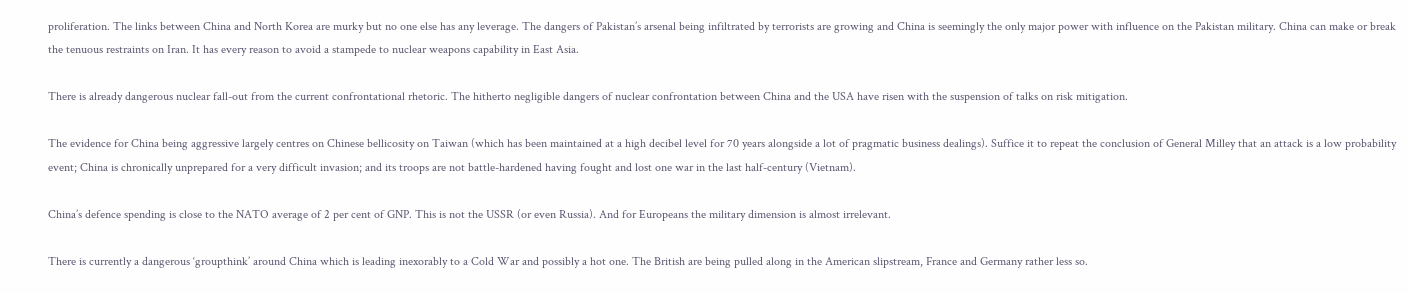proliferation. The links between China and North Korea are murky but no one else has any leverage. The dangers of Pakistan’s arsenal being infiltrated by terrorists are growing and China is seemingly the only major power with influence on the Pakistan military. China can make or break the tenuous restraints on Iran. It has every reason to avoid a stampede to nuclear weapons capability in East Asia.

There is already dangerous nuclear fall-out from the current confrontational rhetoric. The hitherto negligible dangers of nuclear confrontation between China and the USA have risen with the suspension of talks on risk mitigation.

The evidence for China being aggressive largely centres on Chinese bellicosity on Taiwan (which has been maintained at a high decibel level for 70 years alongside a lot of pragmatic business dealings). Suffice it to repeat the conclusion of General Milley that an attack is a low probability event; China is chronically unprepared for a very difficult invasion; and its troops are not battle-hardened having fought and lost one war in the last half-century (Vietnam).

China’s defence spending is close to the NATO average of 2 per cent of GNP. This is not the USSR (or even Russia). And for Europeans the military dimension is almost irrelevant.

There is currently a dangerous ‘groupthink’ around China which is leading inexorably to a Cold War and possibly a hot one. The British are being pulled along in the American slipstream, France and Germany rather less so.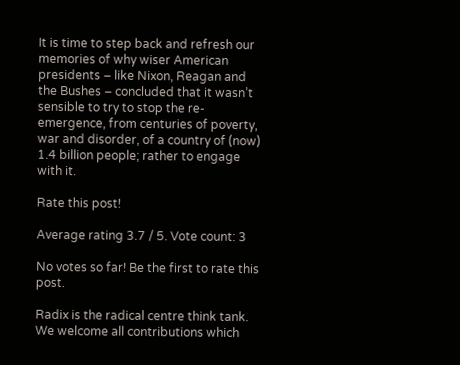It is time to step back and refresh our memories of why wiser American presidents – like Nixon, Reagan and the Bushes – concluded that it wasn’t sensible to try to stop the re-emergence, from centuries of poverty, war and disorder, of a country of (now) 1.4 billion people; rather to engage with it.

Rate this post!

Average rating 3.7 / 5. Vote count: 3

No votes so far! Be the first to rate this post.

Radix is the radical centre think tank. We welcome all contributions which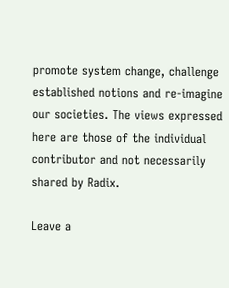promote system change, challenge established notions and re-imagine our societies. The views expressed here are those of the individual contributor and not necessarily shared by Radix.

Leave a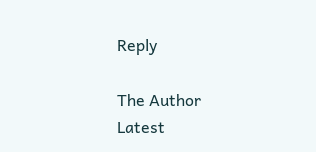Reply

The Author
Latest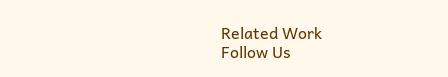Related Work
Follow Us